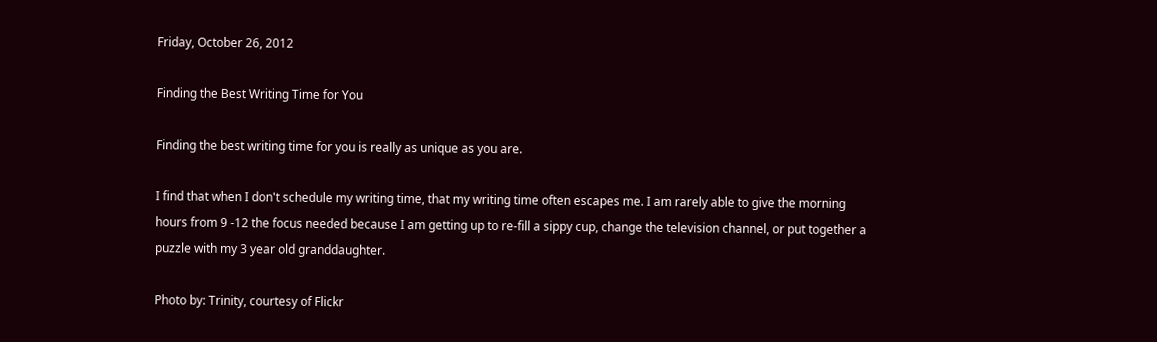Friday, October 26, 2012

Finding the Best Writing Time for You

Finding the best writing time for you is really as unique as you are.

I find that when I don't schedule my writing time, that my writing time often escapes me. I am rarely able to give the morning hours from 9 -12 the focus needed because I am getting up to re-fill a sippy cup, change the television channel, or put together a puzzle with my 3 year old granddaughter.

Photo by: Trinity, courtesy of Flickr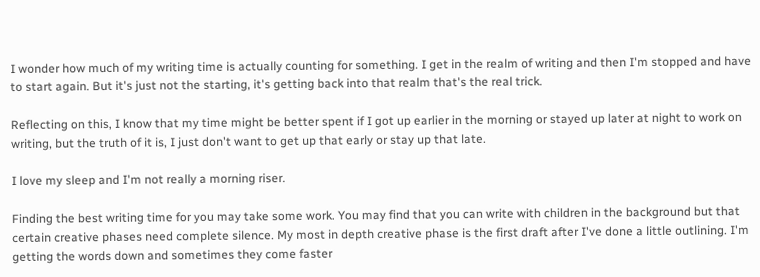I wonder how much of my writing time is actually counting for something. I get in the realm of writing and then I'm stopped and have to start again. But it's just not the starting, it's getting back into that realm that's the real trick.

Reflecting on this, I know that my time might be better spent if I got up earlier in the morning or stayed up later at night to work on writing, but the truth of it is, I just don't want to get up that early or stay up that late.

I love my sleep and I'm not really a morning riser.

Finding the best writing time for you may take some work. You may find that you can write with children in the background but that certain creative phases need complete silence. My most in depth creative phase is the first draft after I've done a little outlining. I'm getting the words down and sometimes they come faster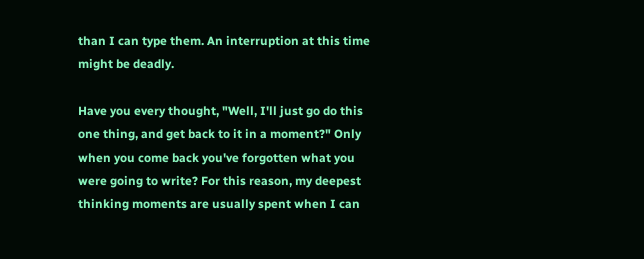than I can type them. An interruption at this time might be deadly.

Have you every thought, "Well, I'll just go do this one thing, and get back to it in a moment?" Only when you come back you've forgotten what you were going to write? For this reason, my deepest thinking moments are usually spent when I can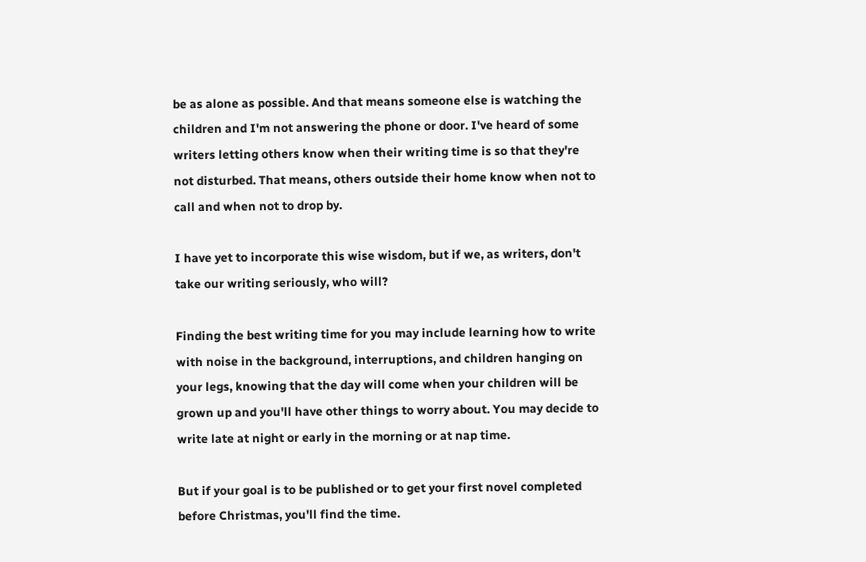be as alone as possible. And that means someone else is watching the children and I'm not answering the phone or door. I've heard of some writers letting others know when their writing time is so that they're not disturbed. That means, others outside their home know when not to call and when not to drop by.

I have yet to incorporate this wise wisdom, but if we, as writers, don't take our writing seriously, who will?

Finding the best writing time for you may include learning how to write with noise in the background, interruptions, and children hanging on your legs, knowing that the day will come when your children will be grown up and you'll have other things to worry about. You may decide to write late at night or early in the morning or at nap time.

But if your goal is to be published or to get your first novel completed before Christmas, you'll find the time.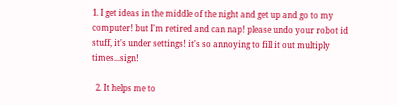1. I get ideas in the middle of the night and get up and go to my computer! but I'm retired and can nap! please undo your robot id stuff, it's under settings! it's so annoying to fill it out multiply times...sign!

  2. It helps me to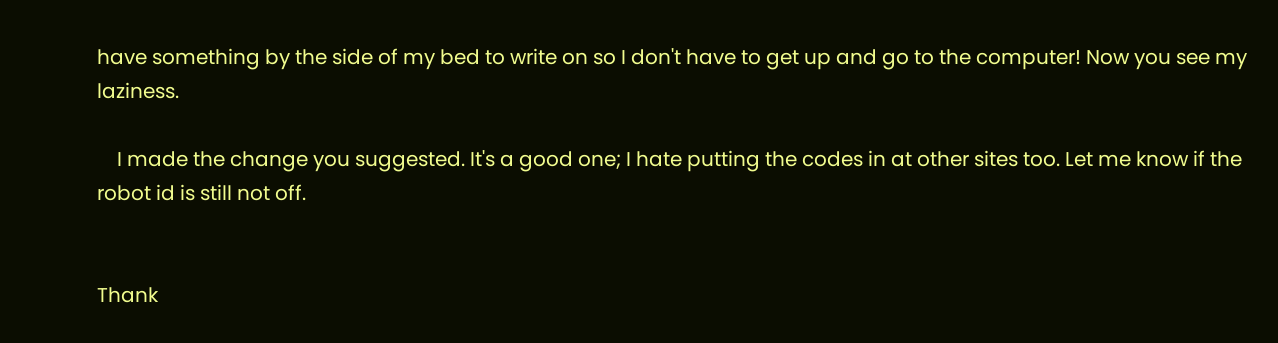have something by the side of my bed to write on so I don't have to get up and go to the computer! Now you see my laziness.

    I made the change you suggested. It's a good one; I hate putting the codes in at other sites too. Let me know if the robot id is still not off.


Thank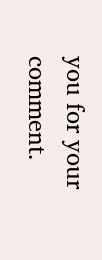you for your comment.